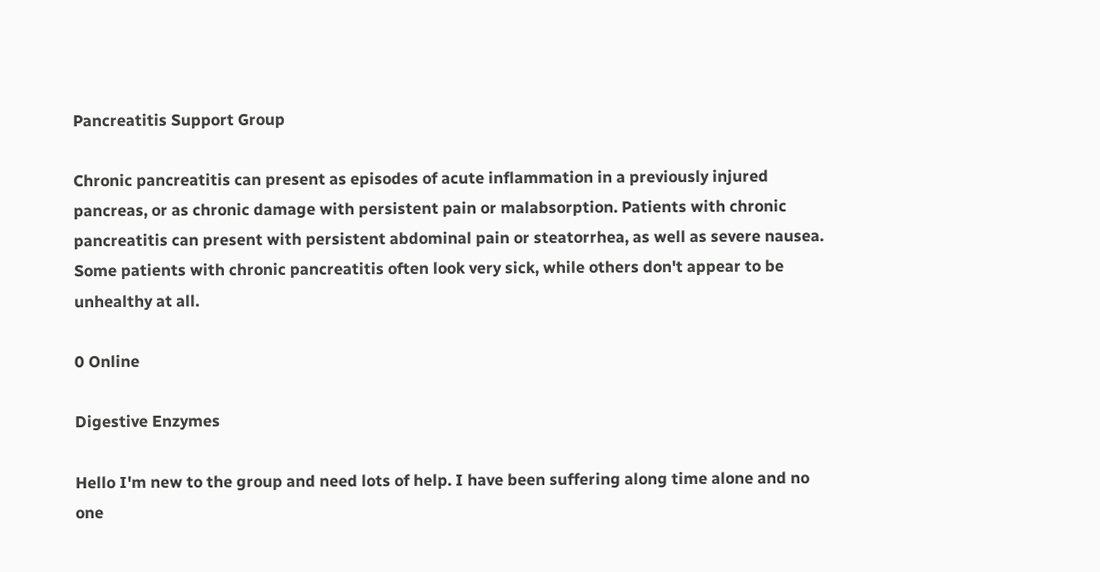Pancreatitis Support Group

Chronic pancreatitis can present as episodes of acute inflammation in a previously injured pancreas, or as chronic damage with persistent pain or malabsorption. Patients with chronic pancreatitis can present with persistent abdominal pain or steatorrhea, as well as severe nausea. Some patients with chronic pancreatitis often look very sick, while others don't appear to be unhealthy at all.

0 Online

Digestive Enzymes

Hello I'm new to the group and need lots of help. I have been suffering along time alone and no one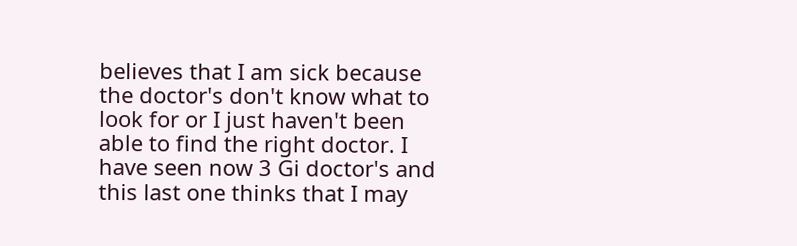believes that I am sick because the doctor's don't know what to look for or I just haven't been able to find the right doctor. I have seen now 3 Gi doctor's and this last one thinks that I may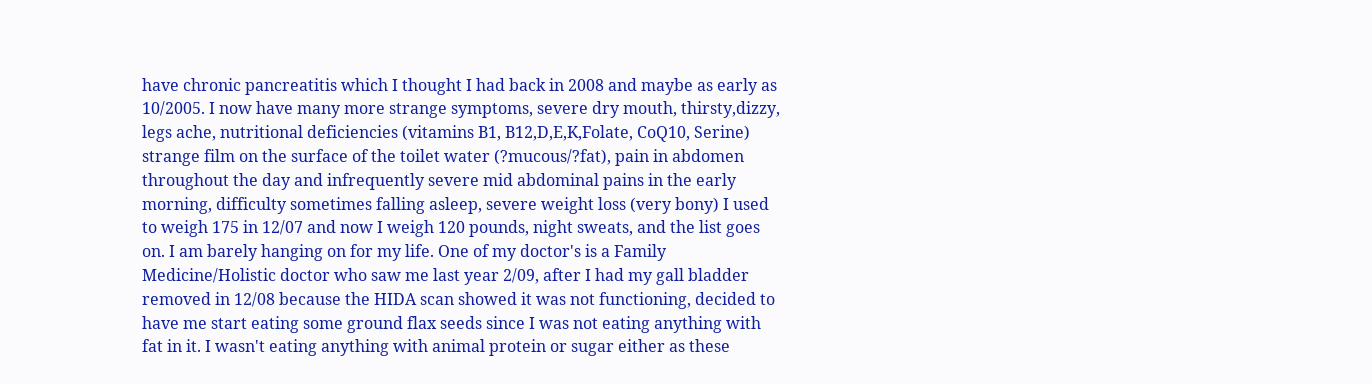have chronic pancreatitis which I thought I had back in 2008 and maybe as early as 10/2005. I now have many more strange symptoms, severe dry mouth, thirsty,dizzy, legs ache, nutritional deficiencies (vitamins B1, B12,D,E,K,Folate, CoQ10, Serine) strange film on the surface of the toilet water (?mucous/?fat), pain in abdomen throughout the day and infrequently severe mid abdominal pains in the early morning, difficulty sometimes falling asleep, severe weight loss (very bony) I used to weigh 175 in 12/07 and now I weigh 120 pounds, night sweats, and the list goes on. I am barely hanging on for my life. One of my doctor's is a Family Medicine/Holistic doctor who saw me last year 2/09, after I had my gall bladder removed in 12/08 because the HIDA scan showed it was not functioning, decided to have me start eating some ground flax seeds since I was not eating anything with fat in it. I wasn't eating anything with animal protein or sugar either as these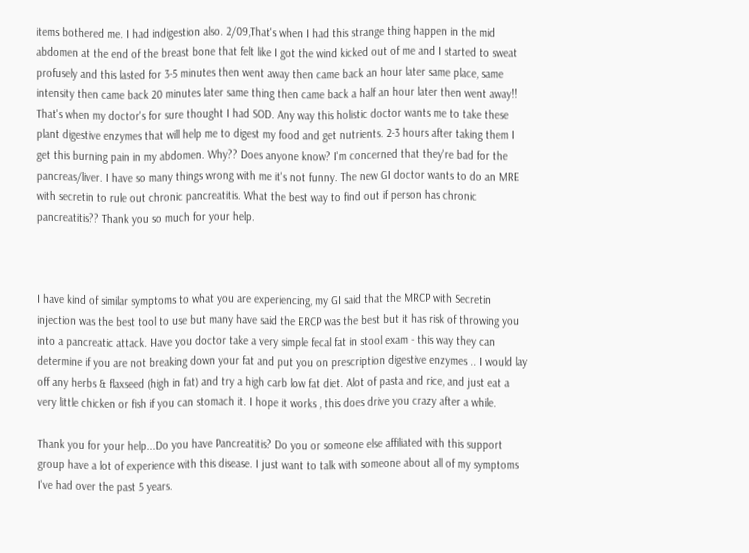items bothered me. I had indigestion also. 2/09,That's when I had this strange thing happen in the mid abdomen at the end of the breast bone that felt like I got the wind kicked out of me and I started to sweat profusely and this lasted for 3-5 minutes then went away then came back an hour later same place, same intensity then came back 20 minutes later same thing then came back a half an hour later then went away!! That's when my doctor's for sure thought I had SOD. Any way this holistic doctor wants me to take these plant digestive enzymes that will help me to digest my food and get nutrients. 2-3 hours after taking them I get this burning pain in my abdomen. Why?? Does anyone know? I'm concerned that they're bad for the pancreas/liver. I have so many things wrong with me it's not funny. The new GI doctor wants to do an MRE with secretin to rule out chronic pancreatitis. What the best way to find out if person has chronic pancreatitis?? Thank you so much for your help.



I have kind of similar symptoms to what you are experiencing, my GI said that the MRCP with Secretin injection was the best tool to use but many have said the ERCP was the best but it has risk of throwing you into a pancreatic attack. Have you doctor take a very simple fecal fat in stool exam - this way they can determine if you are not breaking down your fat and put you on prescription digestive enzymes .. I would lay off any herbs & flaxseed (high in fat) and try a high carb low fat diet. Alot of pasta and rice, and just eat a very little chicken or fish if you can stomach it. I hope it works , this does drive you crazy after a while.

Thank you for your help...Do you have Pancreatitis? Do you or someone else affiliated with this support group have a lot of experience with this disease. I just want to talk with someone about all of my symptoms I've had over the past 5 years.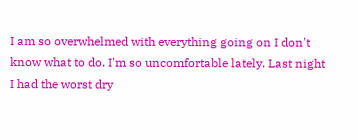I am so overwhelmed with everything going on I don't know what to do. I'm so uncomfortable lately. Last night I had the worst dry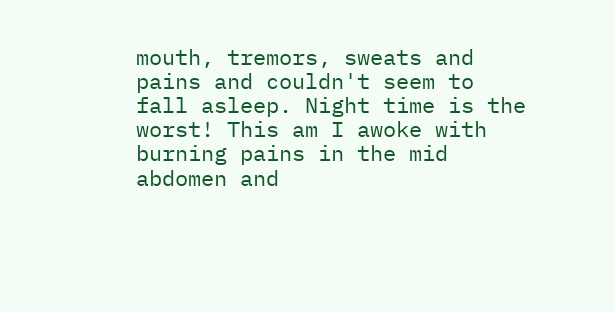mouth, tremors, sweats and pains and couldn't seem to fall asleep. Night time is the worst! This am I awoke with burning pains in the mid abdomen and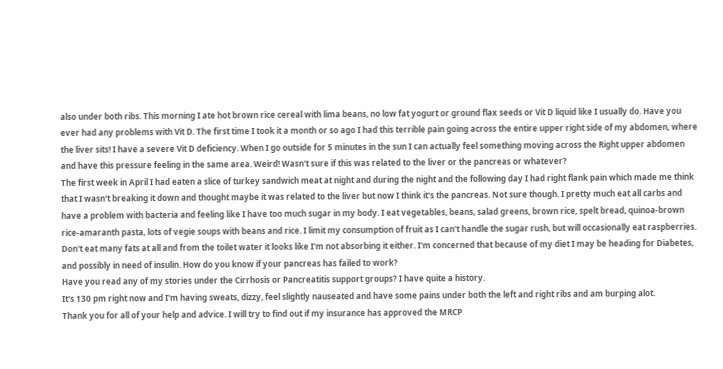also under both ribs. This morning I ate hot brown rice cereal with lima beans, no low fat yogurt or ground flax seeds or Vit D liquid like I usually do. Have you ever had any problems with Vit D. The first time I took it a month or so ago I had this terrible pain going across the entire upper right side of my abdomen, where the liver sits! I have a severe Vit D deficiency. When I go outside for 5 minutes in the sun I can actually feel something moving across the Right upper abdomen and have this pressure feeling in the same area. Weird! Wasn't sure if this was related to the liver or the pancreas or whatever?
The first week in April I had eaten a slice of turkey sandwich meat at night and during the night and the following day I had right flank pain which made me think that I wasn't breaking it down and thought maybe it was related to the liver but now I think it's the pancreas. Not sure though. I pretty much eat all carbs and have a problem with bacteria and feeling like I have too much sugar in my body. I eat vegetables, beans, salad greens, brown rice, spelt bread, quinoa-brown rice-amaranth pasta, lots of vegie soups with beans and rice. I limit my consumption of fruit as I can't handle the sugar rush, but will occasionally eat raspberries. Don't eat many fats at all and from the toilet water it looks like I'm not absorbing it either. I'm concerned that because of my diet I may be heading for Diabetes, and possibly in need of insulin. How do you know if your pancreas has failed to work?
Have you read any of my stories under the Cirrhosis or Pancreatitis support groups? I have quite a history.
It's 130 pm right now and I'm having sweats, dizzy, feel slightly nauseated and have some pains under both the left and right ribs and am burping alot.
Thank you for all of your help and advice. I will try to find out if my insurance has approved the MRCP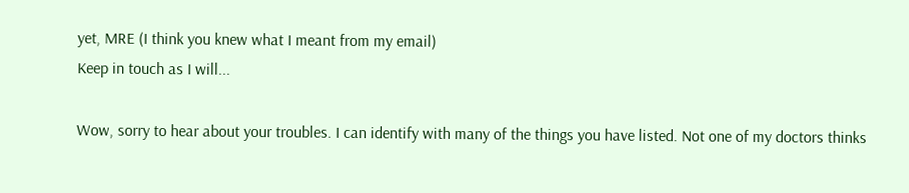yet, MRE (I think you knew what I meant from my email)
Keep in touch as I will...

Wow, sorry to hear about your troubles. I can identify with many of the things you have listed. Not one of my doctors thinks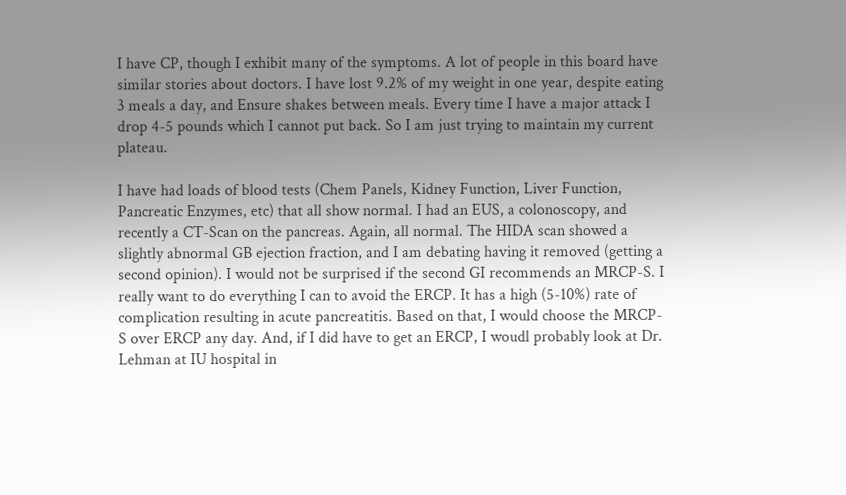I have CP, though I exhibit many of the symptoms. A lot of people in this board have similar stories about doctors. I have lost 9.2% of my weight in one year, despite eating 3 meals a day, and Ensure shakes between meals. Every time I have a major attack I drop 4-5 pounds which I cannot put back. So I am just trying to maintain my current plateau.

I have had loads of blood tests (Chem Panels, Kidney Function, Liver Function, Pancreatic Enzymes, etc) that all show normal. I had an EUS, a colonoscopy, and recently a CT-Scan on the pancreas. Again, all normal. The HIDA scan showed a slightly abnormal GB ejection fraction, and I am debating having it removed (getting a second opinion). I would not be surprised if the second GI recommends an MRCP-S. I really want to do everything I can to avoid the ERCP. It has a high (5-10%) rate of complication resulting in acute pancreatitis. Based on that, I would choose the MRCP-S over ERCP any day. And, if I did have to get an ERCP, I woudl probably look at Dr. Lehman at IU hospital in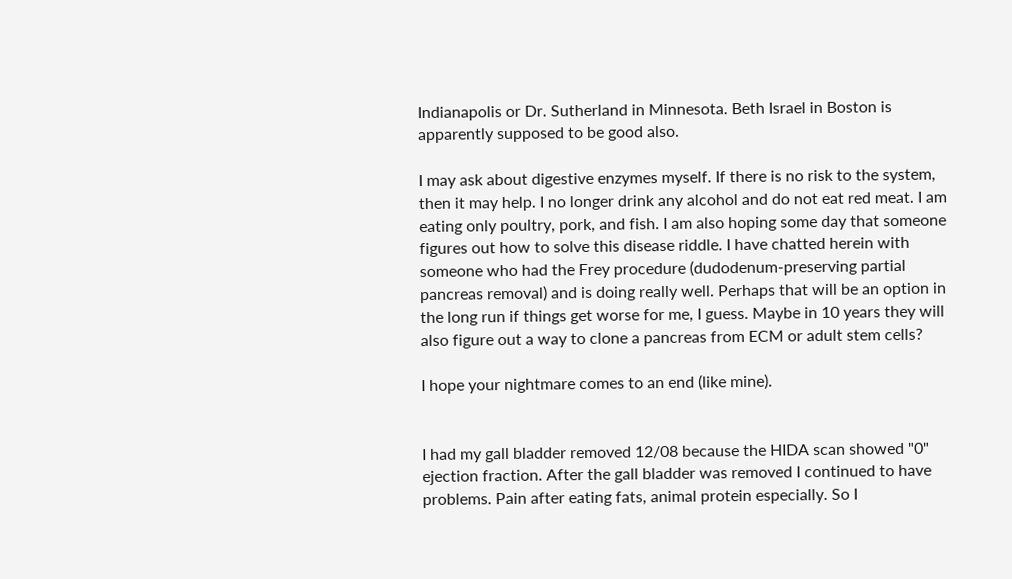Indianapolis or Dr. Sutherland in Minnesota. Beth Israel in Boston is apparently supposed to be good also.

I may ask about digestive enzymes myself. If there is no risk to the system, then it may help. I no longer drink any alcohol and do not eat red meat. I am eating only poultry, pork, and fish. I am also hoping some day that someone figures out how to solve this disease riddle. I have chatted herein with someone who had the Frey procedure (dudodenum-preserving partial pancreas removal) and is doing really well. Perhaps that will be an option in the long run if things get worse for me, I guess. Maybe in 10 years they will also figure out a way to clone a pancreas from ECM or adult stem cells?

I hope your nightmare comes to an end (like mine).


I had my gall bladder removed 12/08 because the HIDA scan showed "0" ejection fraction. After the gall bladder was removed I continued to have problems. Pain after eating fats, animal protein especially. So I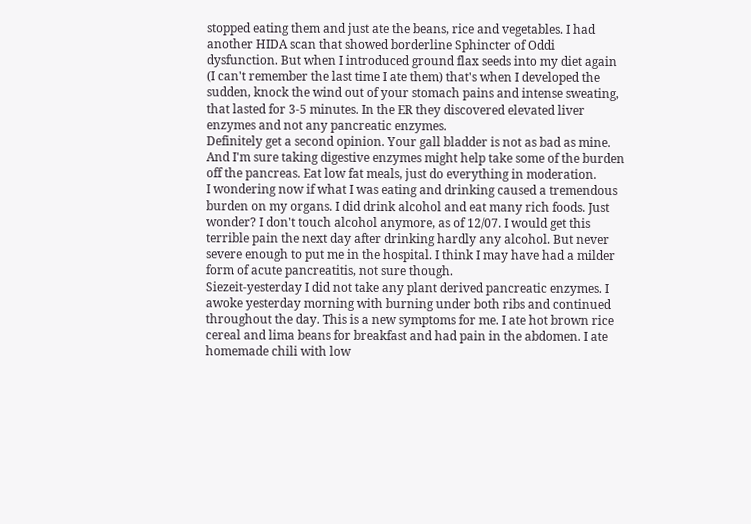stopped eating them and just ate the beans, rice and vegetables. I had another HIDA scan that showed borderline Sphincter of Oddi dysfunction. But when I introduced ground flax seeds into my diet again (I can't remember the last time I ate them) that's when I developed the sudden, knock the wind out of your stomach pains and intense sweating, that lasted for 3-5 minutes. In the ER they discovered elevated liver enzymes and not any pancreatic enzymes.
Definitely get a second opinion. Your gall bladder is not as bad as mine. And I'm sure taking digestive enzymes might help take some of the burden off the pancreas. Eat low fat meals, just do everything in moderation.
I wondering now if what I was eating and drinking caused a tremendous burden on my organs. I did drink alcohol and eat many rich foods. Just wonder? I don't touch alcohol anymore, as of 12/07. I would get this terrible pain the next day after drinking hardly any alcohol. But never severe enough to put me in the hospital. I think I may have had a milder form of acute pancreatitis, not sure though.
Siezeit-yesterday I did not take any plant derived pancreatic enzymes. I awoke yesterday morning with burning under both ribs and continued throughout the day. This is a new symptoms for me. I ate hot brown rice cereal and lima beans for breakfast and had pain in the abdomen. I ate homemade chili with low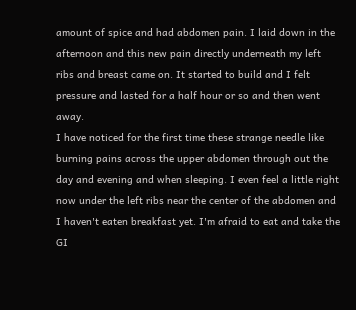amount of spice and had abdomen pain. I laid down in the afternoon and this new pain directly underneath my left ribs and breast came on. It started to build and I felt pressure and lasted for a half hour or so and then went away.
I have noticed for the first time these strange needle like burning pains across the upper abdomen through out the day and evening and when sleeping. I even feel a little right now under the left ribs near the center of the abdomen and I haven't eaten breakfast yet. I'm afraid to eat and take the GI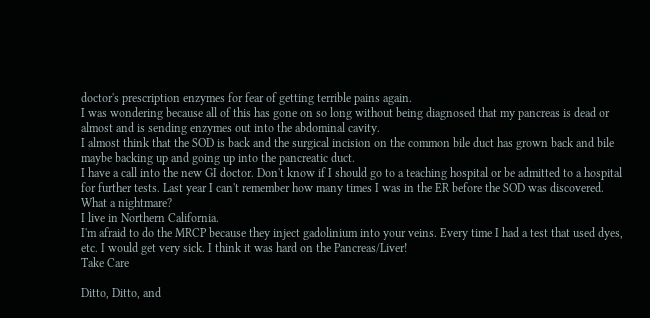doctor's prescription enzymes for fear of getting terrible pains again.
I was wondering because all of this has gone on so long without being diagnosed that my pancreas is dead or almost and is sending enzymes out into the abdominal cavity.
I almost think that the SOD is back and the surgical incision on the common bile duct has grown back and bile maybe backing up and going up into the pancreatic duct.
I have a call into the new GI doctor. Don't know if I should go to a teaching hospital or be admitted to a hospital for further tests. Last year I can't remember how many times I was in the ER before the SOD was discovered. What a nightmare?
I live in Northern California.
I'm afraid to do the MRCP because they inject gadolinium into your veins. Every time I had a test that used dyes, etc. I would get very sick. I think it was hard on the Pancreas/Liver!
Take Care

Ditto, Ditto, and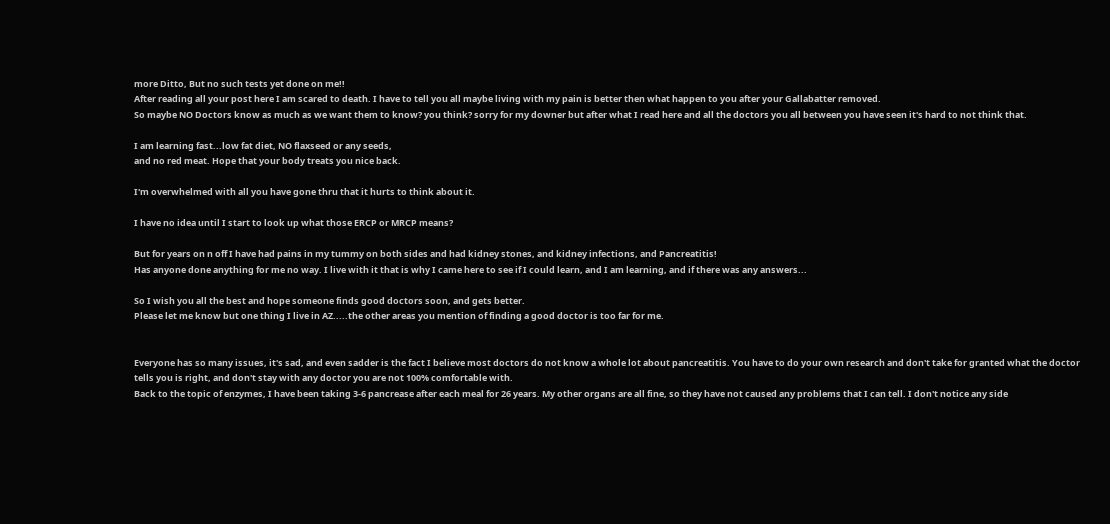more Ditto, But no such tests yet done on me!!
After reading all your post here I am scared to death. I have to tell you all maybe living with my pain is better then what happen to you after your Gallabatter removed.
So maybe NO Doctors know as much as we want them to know? you think? sorry for my downer but after what I read here and all the doctors you all between you have seen it's hard to not think that.

I am learning fast...low fat diet, NO flaxseed or any seeds,
and no red meat. Hope that your body treats you nice back.

I'm overwhelmed with all you have gone thru that it hurts to think about it.

I have no idea until I start to look up what those ERCP or MRCP means?

But for years on n off I have had pains in my tummy on both sides and had kidney stones, and kidney infections, and Pancreatitis!
Has anyone done anything for me no way. I live with it that is why I came here to see if I could learn, and I am learning, and if there was any answers...

So I wish you all the best and hope someone finds good doctors soon, and gets better.
Please let me know but one thing I live in AZ.....the other areas you mention of finding a good doctor is too far for me.


Everyone has so many issues, it's sad, and even sadder is the fact I believe most doctors do not know a whole lot about pancreatitis. You have to do your own research and don't take for granted what the doctor tells you is right, and don't stay with any doctor you are not 100% comfortable with.
Back to the topic of enzymes, I have been taking 3-6 pancrease after each meal for 26 years. My other organs are all fine, so they have not caused any problems that I can tell. I don't notice any side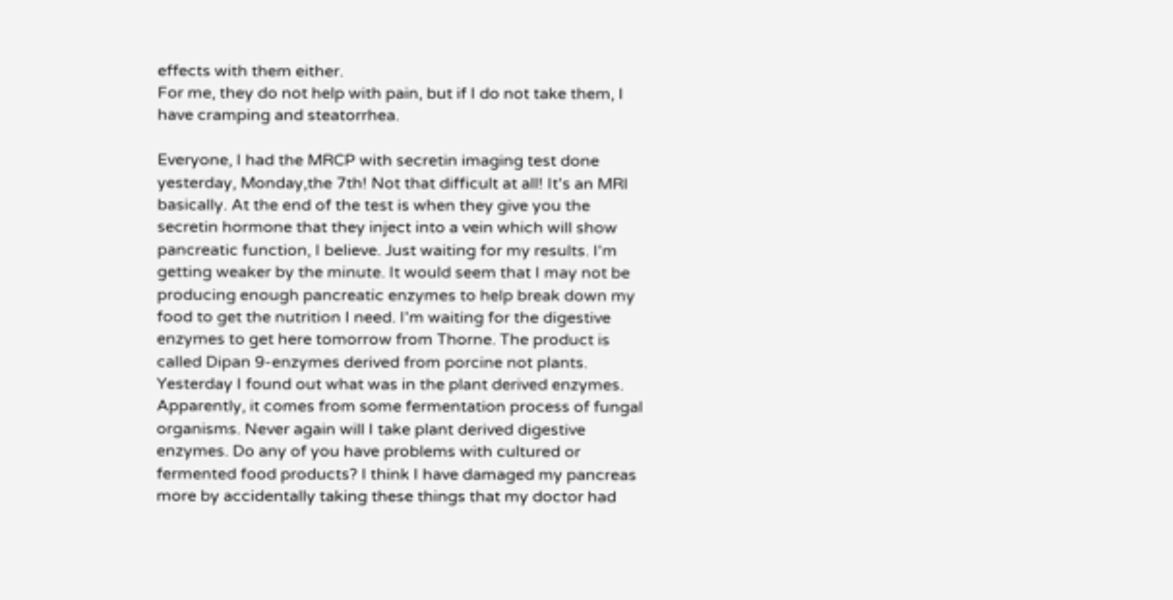effects with them either.
For me, they do not help with pain, but if I do not take them, I have cramping and steatorrhea.

Everyone, I had the MRCP with secretin imaging test done yesterday, Monday,the 7th! Not that difficult at all! It's an MRI basically. At the end of the test is when they give you the secretin hormone that they inject into a vein which will show pancreatic function, I believe. Just waiting for my results. I'm getting weaker by the minute. It would seem that I may not be producing enough pancreatic enzymes to help break down my food to get the nutrition I need. I'm waiting for the digestive enzymes to get here tomorrow from Thorne. The product is called Dipan 9-enzymes derived from porcine not plants. Yesterday I found out what was in the plant derived enzymes. Apparently, it comes from some fermentation process of fungal organisms. Never again will I take plant derived digestive enzymes. Do any of you have problems with cultured or fermented food products? I think I have damaged my pancreas more by accidentally taking these things that my doctor had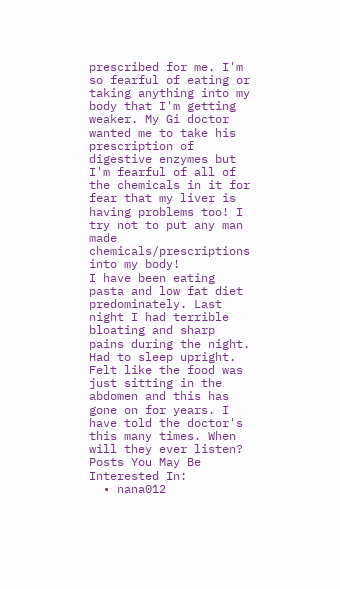prescribed for me. I'm so fearful of eating or taking anything into my body that I'm getting weaker. My Gi doctor wanted me to take his prescription of digestive enzymes but I'm fearful of all of the chemicals in it for fear that my liver is having problems too! I try not to put any man made chemicals/prescriptions into my body!
I have been eating pasta and low fat diet predominately. Last night I had terrible bloating and sharp pains during the night. Had to sleep upright. Felt like the food was just sitting in the abdomen and this has gone on for years. I have told the doctor's this many times. When will they ever listen?
Posts You May Be Interested In:
  • nana012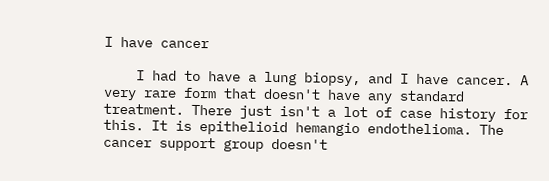I have cancer

    I had to have a lung biopsy, and I have cancer. A very rare form that doesn't have any standard treatment. There just isn't a lot of case history for this. It is epithelioid hemangio endothelioma. The cancer support group doesn't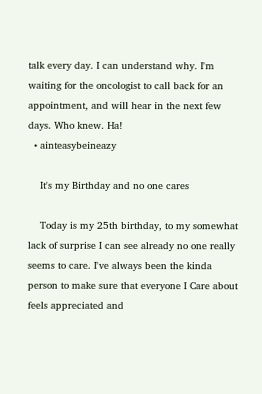talk every day. I can understand why. I'm waiting for the oncologist to call back for an appointment, and will hear in the next few days. Who knew. Ha!
  • ainteasybeineazy

    It's my Birthday and no one cares

    Today is my 25th birthday, to my somewhat lack of surprise I can see already no one really seems to care. I've always been the kinda person to make sure that everyone I Care about feels appreciated and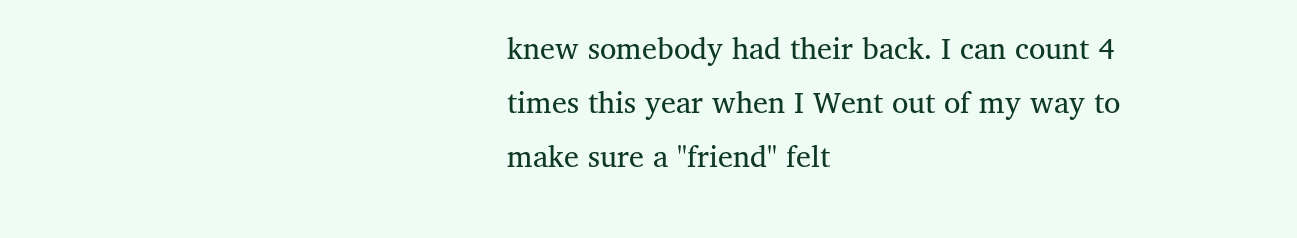knew somebody had their back. I can count 4 times this year when I Went out of my way to make sure a "friend" felt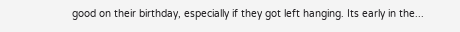good on their birthday, especially if they got left hanging. Its early in the...